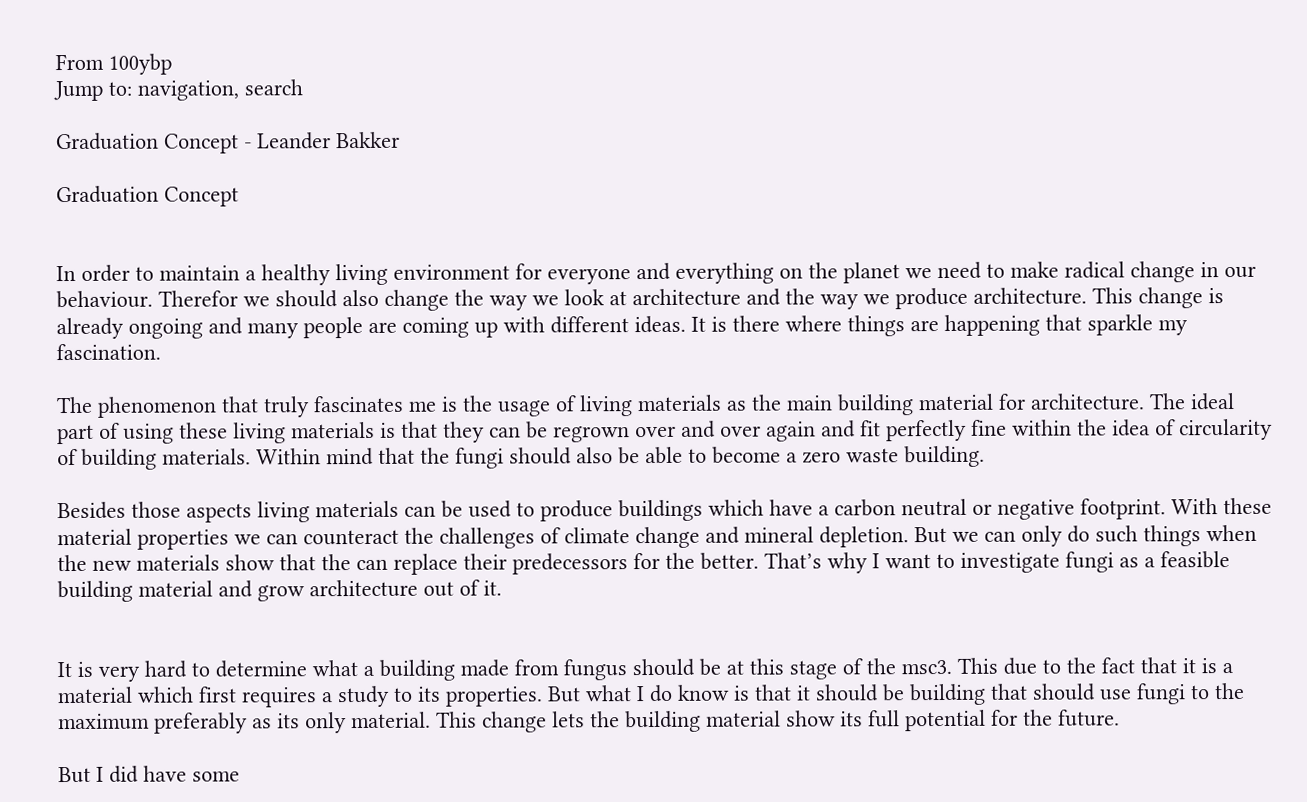From 100ybp
Jump to: navigation, search

Graduation Concept - Leander Bakker

Graduation Concept


In order to maintain a healthy living environment for everyone and everything on the planet we need to make radical change in our behaviour. Therefor we should also change the way we look at architecture and the way we produce architecture. This change is already ongoing and many people are coming up with different ideas. It is there where things are happening that sparkle my fascination.

The phenomenon that truly fascinates me is the usage of living materials as the main building material for architecture. The ideal part of using these living materials is that they can be regrown over and over again and fit perfectly fine within the idea of circularity of building materials. Within mind that the fungi should also be able to become a zero waste building.

Besides those aspects living materials can be used to produce buildings which have a carbon neutral or negative footprint. With these material properties we can counteract the challenges of climate change and mineral depletion. But we can only do such things when the new materials show that the can replace their predecessors for the better. That’s why I want to investigate fungi as a feasible building material and grow architecture out of it.


It is very hard to determine what a building made from fungus should be at this stage of the msc3. This due to the fact that it is a material which first requires a study to its properties. But what I do know is that it should be building that should use fungi to the maximum preferably as its only material. This change lets the building material show its full potential for the future.

But I did have some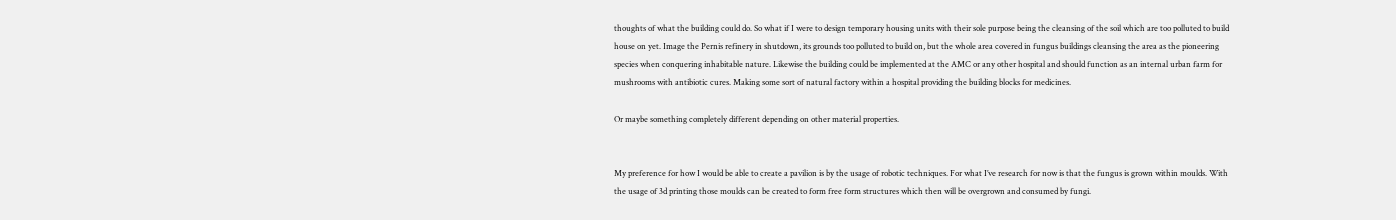thoughts of what the building could do. So what if I were to design temporary housing units with their sole purpose being the cleansing of the soil which are too polluted to build house on yet. Image the Pernis refinery in shutdown, its grounds too polluted to build on, but the whole area covered in fungus buildings cleansing the area as the pioneering species when conquering inhabitable nature. Likewise the building could be implemented at the AMC or any other hospital and should function as an internal urban farm for mushrooms with antibiotic cures. Making some sort of natural factory within a hospital providing the building blocks for medicines.

Or maybe something completely different depending on other material properties.


My preference for how I would be able to create a pavilion is by the usage of robotic techniques. For what I’ve research for now is that the fungus is grown within moulds. With the usage of 3d printing those moulds can be created to form free form structures which then will be overgrown and consumed by fungi.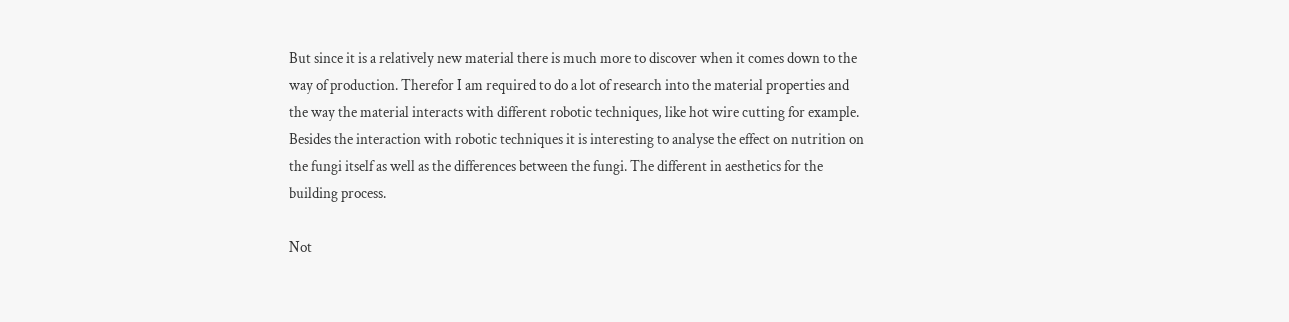But since it is a relatively new material there is much more to discover when it comes down to the way of production. Therefor I am required to do a lot of research into the material properties and the way the material interacts with different robotic techniques, like hot wire cutting for example. Besides the interaction with robotic techniques it is interesting to analyse the effect on nutrition on the fungi itself as well as the differences between the fungi. The different in aesthetics for the building process.

Not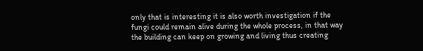only that is interesting it is also worth investigation if the fungi could remain alive during the whole process, in that way the building can keep on growing and living thus creating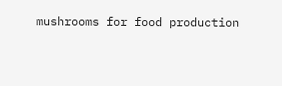mushrooms for food production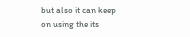but also it can keep on using the its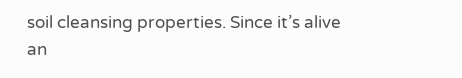soil cleansing properties. Since it’s alive an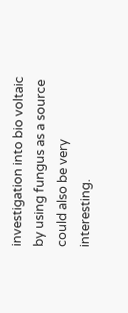investigation into bio voltaic by using fungus as a source could also be very interesting.